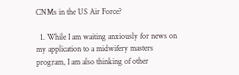CNMs in the US Air Force?

  1. While I am waiting anxiously for news on my application to a midwifery masters program, I am also thinking of other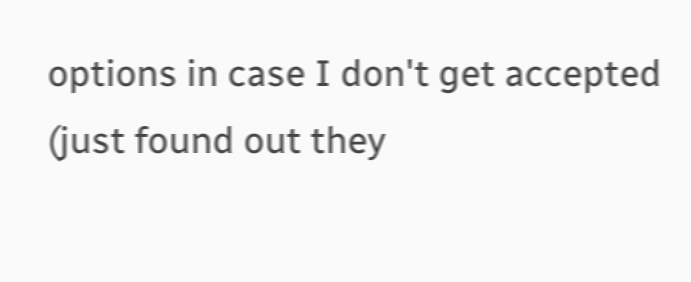options in case I don't get accepted (just found out they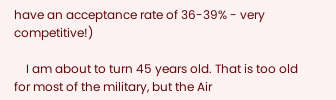have an acceptance rate of 36-39% - very competitive!)

    I am about to turn 45 years old. That is too old for most of the military, but the Air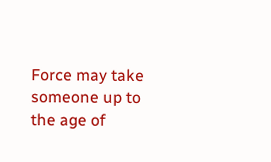Force may take someone up to the age of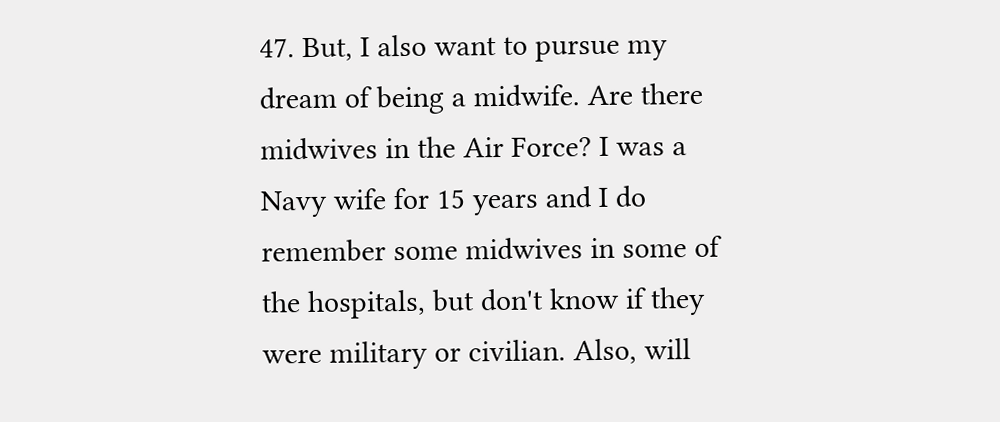47. But, I also want to pursue my dream of being a midwife. Are there midwives in the Air Force? I was a Navy wife for 15 years and I do remember some midwives in some of the hospitals, but don't know if they were military or civilian. Also, will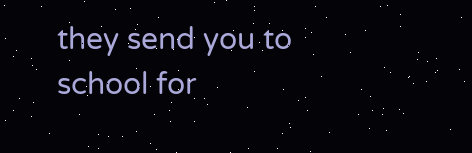they send you to school for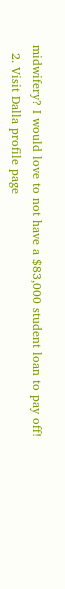midwifery? I would love to not have a $83,000 student loan to pay off!
  2. Visit Dalla profile page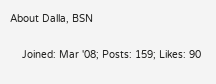About Dalla, BSN

    Joined: Mar '08; Posts: 159; Likes: 90